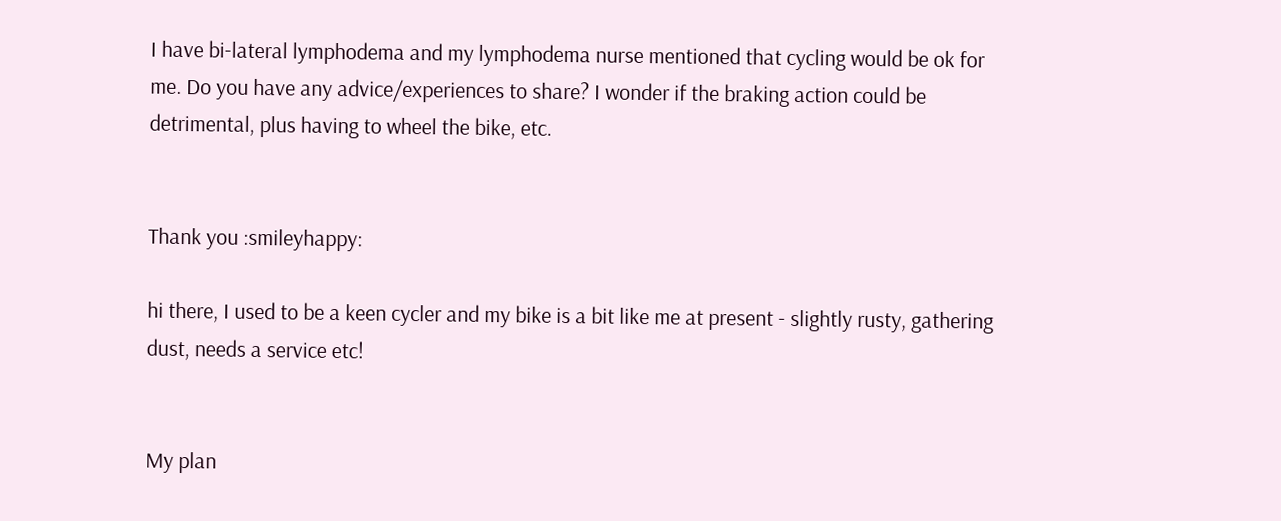I have bi-lateral lymphodema and my lymphodema nurse mentioned that cycling would be ok for me. Do you have any advice/experiences to share? I wonder if the braking action could be detrimental, plus having to wheel the bike, etc.


Thank you :smileyhappy:

hi there, I used to be a keen cycler and my bike is a bit like me at present - slightly rusty, gathering dust, needs a service etc!


My plan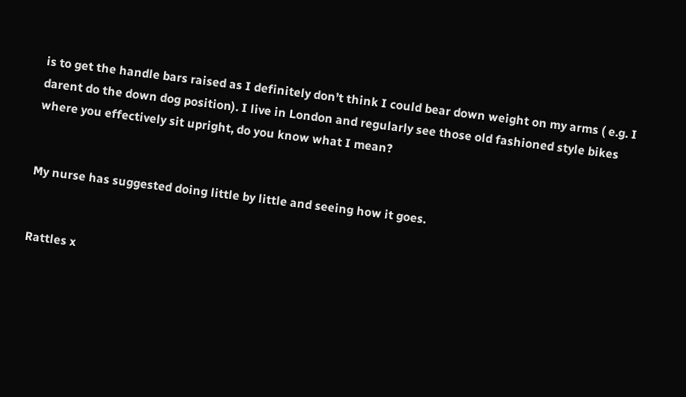is to get the handle bars raised as I definitely don’t think I could bear down weight on my arms ( e.g. I darent do the down dog position). I live in London and regularly see those old fashioned style bikes where you effectively sit upright, do you know what I mean?


My nurse has suggested doing little by little and seeing how it goes.


Rattles x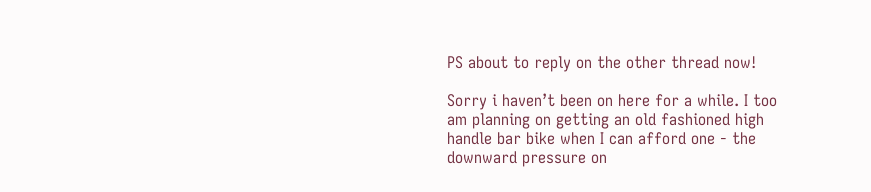PS about to reply on the other thread now!

Sorry i haven’t been on here for a while. I too am planning on getting an old fashioned high handle bar bike when I can afford one - the downward pressure on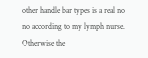other handle bar types is a real no no according to my lymph nurse. Otherwise the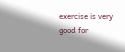exercise is very good for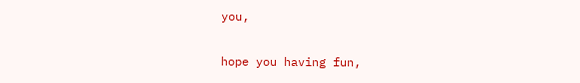you,

hope you having fun,